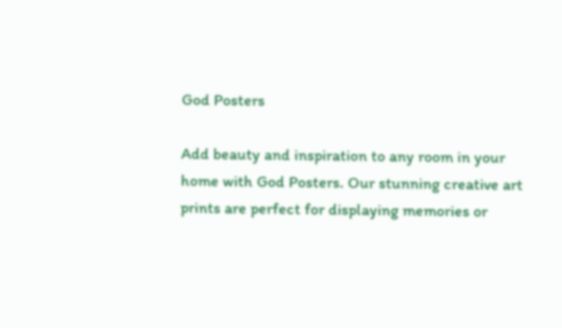God Posters

Add beauty and inspiration to any room in your home with God Posters. Our stunning creative art prints are perfect for displaying memories or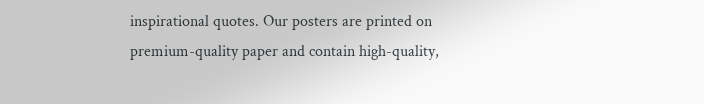inspirational quotes. Our posters are printed on premium-quality paper and contain high-quality,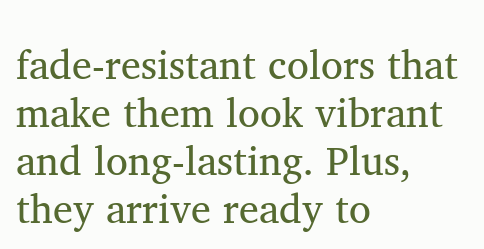fade-resistant colors that make them look vibrant and long-lasting. Plus, they arrive ready to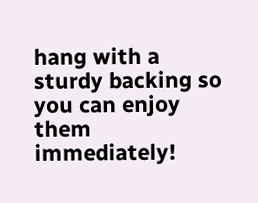hang with a sturdy backing so you can enjoy them immediately!